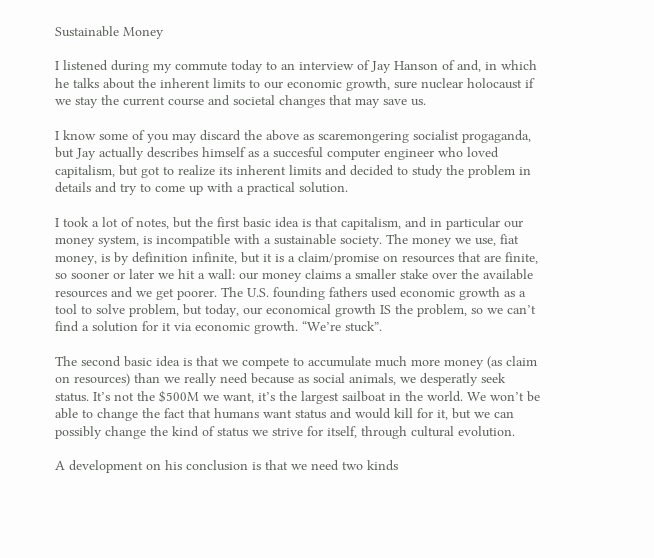Sustainable Money

I listened during my commute today to an interview of Jay Hanson of and, in which he talks about the inherent limits to our economic growth, sure nuclear holocaust if we stay the current course and societal changes that may save us.

I know some of you may discard the above as scaremongering socialist progaganda, but Jay actually describes himself as a succesful computer engineer who loved capitalism, but got to realize its inherent limits and decided to study the problem in details and try to come up with a practical solution.

I took a lot of notes, but the first basic idea is that capitalism, and in particular our money system, is incompatible with a sustainable society. The money we use, fiat money, is by definition infinite, but it is a claim/promise on resources that are finite, so sooner or later we hit a wall: our money claims a smaller stake over the available resources and we get poorer. The U.S. founding fathers used economic growth as a tool to solve problem, but today, our economical growth IS the problem, so we can’t find a solution for it via economic growth. “We’re stuck”.

The second basic idea is that we compete to accumulate much more money (as claim on resources) than we really need because as social animals, we desperatly seek status. It’s not the $500M we want, it’s the largest sailboat in the world. We won’t be able to change the fact that humans want status and would kill for it, but we can possibly change the kind of status we strive for itself, through cultural evolution.

A development on his conclusion is that we need two kinds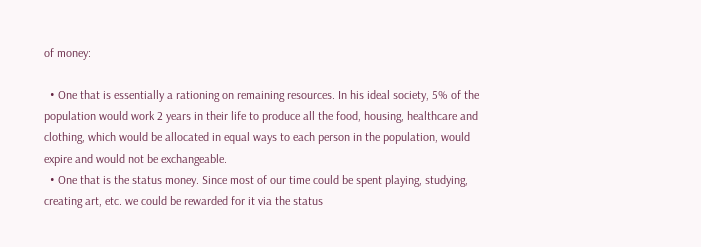of money:

  • One that is essentially a rationing on remaining resources. In his ideal society, 5% of the population would work 2 years in their life to produce all the food, housing, healthcare and clothing, which would be allocated in equal ways to each person in the population, would expire and would not be exchangeable.
  • One that is the status money. Since most of our time could be spent playing, studying, creating art, etc. we could be rewarded for it via the status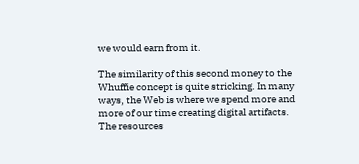we would earn from it.

The similarity of this second money to the Whuffie concept is quite stricking. In many ways, the Web is where we spend more and more of our time creating digital artifacts. The resources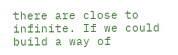there are close to infinite. If we could build a way of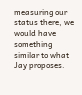measuring our status there, we would have something similar to what Jay proposes.